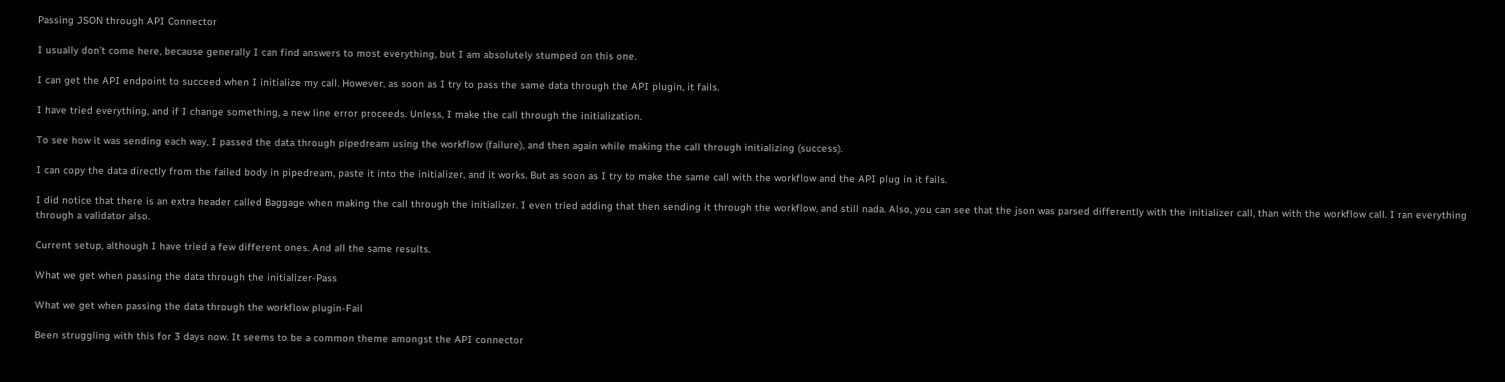Passing JSON through API Connector

I usually don’t come here, because generally I can find answers to most everything, but I am absolutely stumped on this one.

I can get the API endpoint to succeed when I initialize my call. However, as soon as I try to pass the same data through the API plugin, it fails.

I have tried everything, and if I change something, a new line error proceeds. Unless, I make the call through the initialization.

To see how it was sending each way, I passed the data through pipedream using the workflow (failure), and then again while making the call through initializing (success).

I can copy the data directly from the failed body in pipedream, paste it into the initializer, and it works. But as soon as I try to make the same call with the workflow and the API plug in it fails.

I did notice that there is an extra header called Baggage when making the call through the initializer. I even tried adding that then sending it through the workflow, and still nada. Also, you can see that the json was parsed differently with the initializer call, than with the workflow call. I ran everything through a validator also.

Current setup, although I have tried a few different ones. And all the same results.

What we get when passing the data through the initializer-Pass

What we get when passing the data through the workflow plugin-Fail

Been struggling with this for 3 days now. It seems to be a common theme amongst the API connector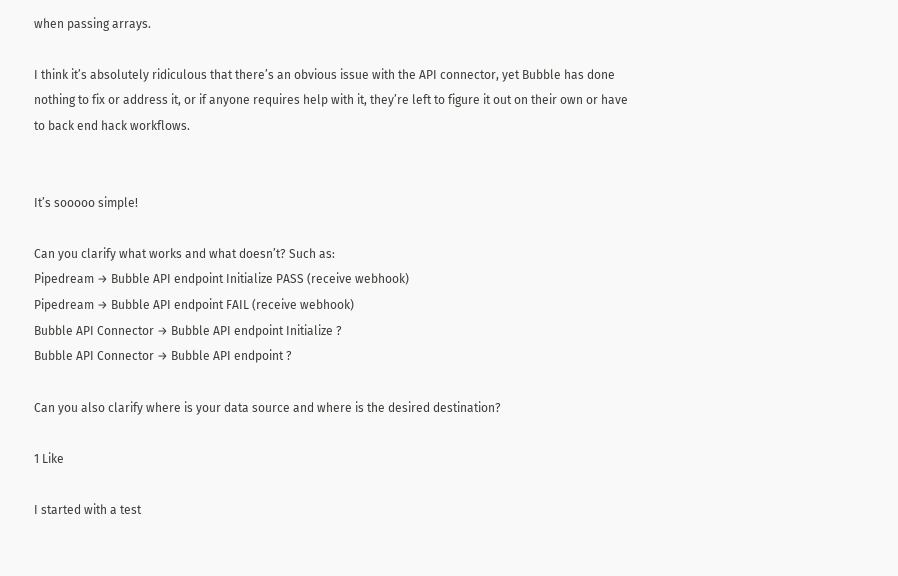when passing arrays.

I think it’s absolutely ridiculous that there’s an obvious issue with the API connector, yet Bubble has done nothing to fix or address it, or if anyone requires help with it, they’re left to figure it out on their own or have to back end hack workflows.


It’s sooooo simple!

Can you clarify what works and what doesn’t? Such as:
Pipedream → Bubble API endpoint Initialize PASS (receive webhook)
Pipedream → Bubble API endpoint FAIL (receive webhook)
Bubble API Connector → Bubble API endpoint Initialize ?
Bubble API Connector → Bubble API endpoint ?

Can you also clarify where is your data source and where is the desired destination?

1 Like

I started with a test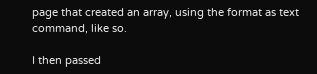page that created an array, using the format as text command, like so.

I then passed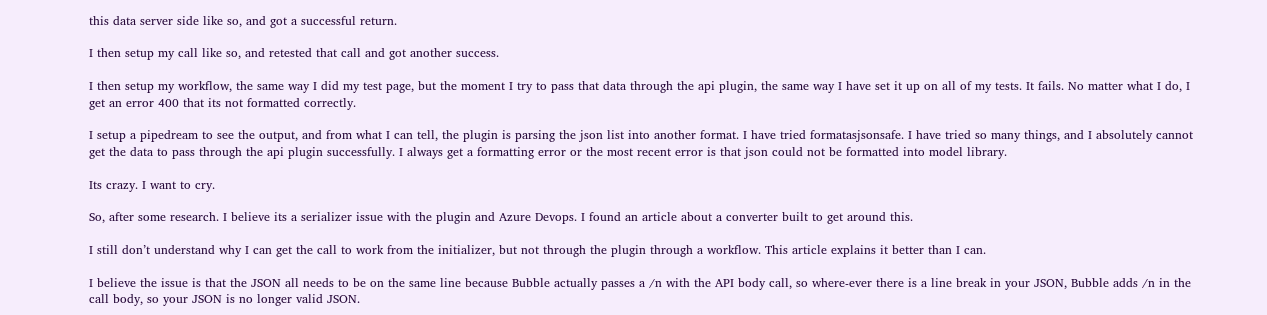this data server side like so, and got a successful return.

I then setup my call like so, and retested that call and got another success.

I then setup my workflow, the same way I did my test page, but the moment I try to pass that data through the api plugin, the same way I have set it up on all of my tests. It fails. No matter what I do, I get an error 400 that its not formatted correctly.

I setup a pipedream to see the output, and from what I can tell, the plugin is parsing the json list into another format. I have tried formatasjsonsafe. I have tried so many things, and I absolutely cannot get the data to pass through the api plugin successfully. I always get a formatting error or the most recent error is that json could not be formatted into model library.

Its crazy. I want to cry.

So, after some research. I believe its a serializer issue with the plugin and Azure Devops. I found an article about a converter built to get around this.

I still don’t understand why I can get the call to work from the initializer, but not through the plugin through a workflow. This article explains it better than I can.

I believe the issue is that the JSON all needs to be on the same line because Bubble actually passes a /n with the API body call, so where-ever there is a line break in your JSON, Bubble adds /n in the call body, so your JSON is no longer valid JSON.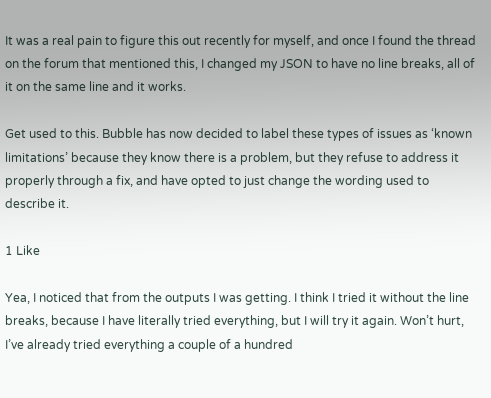It was a real pain to figure this out recently for myself, and once I found the thread on the forum that mentioned this, I changed my JSON to have no line breaks, all of it on the same line and it works.

Get used to this. Bubble has now decided to label these types of issues as ‘known limitations’ because they know there is a problem, but they refuse to address it properly through a fix, and have opted to just change the wording used to describe it.

1 Like

Yea, I noticed that from the outputs I was getting. I think I tried it without the line breaks, because I have literally tried everything, but I will try it again. Won’t hurt, I’ve already tried everything a couple of a hundred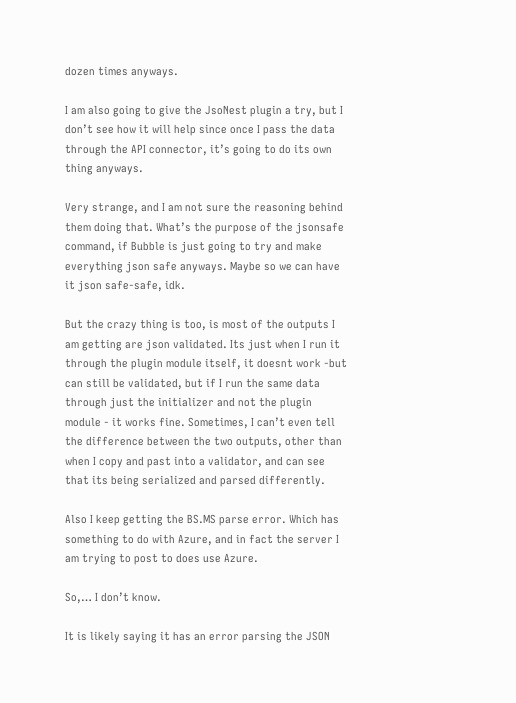dozen times anyways.

I am also going to give the JsoNest plugin a try, but I don’t see how it will help since once I pass the data through the API connector, it’s going to do its own thing anyways.

Very strange, and I am not sure the reasoning behind them doing that. What’s the purpose of the jsonsafe command, if Bubble is just going to try and make everything json safe anyways. Maybe so we can have it json safe-safe, idk.

But the crazy thing is too, is most of the outputs I am getting are json validated. Its just when I run it through the plugin module itself, it doesnt work -but can still be validated, but if I run the same data through just the initializer and not the plugin module - it works fine. Sometimes, I can’t even tell the difference between the two outputs, other than when I copy and past into a validator, and can see that its being serialized and parsed differently.

Also I keep getting the BS.MS parse error. Which has something to do with Azure, and in fact the server I am trying to post to does use Azure.

So,… I don’t know.

It is likely saying it has an error parsing the JSON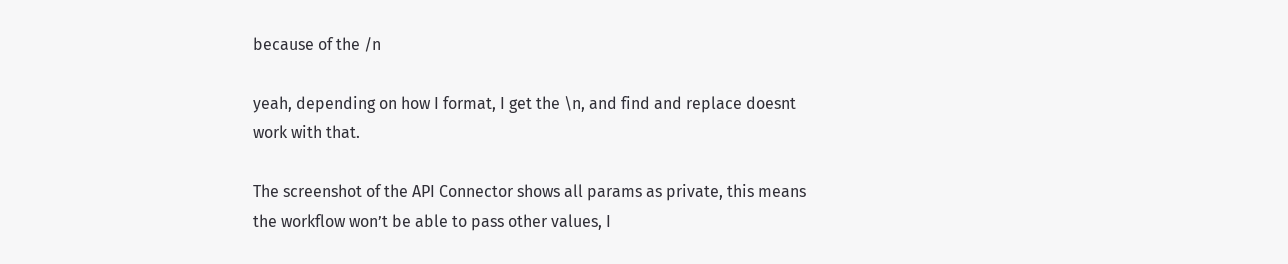because of the /n

yeah, depending on how I format, I get the \n, and find and replace doesnt work with that.

The screenshot of the API Connector shows all params as private, this means the workflow won’t be able to pass other values, I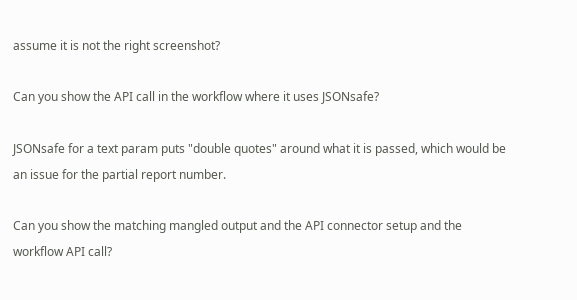assume it is not the right screenshot?

Can you show the API call in the workflow where it uses JSONsafe?

JSONsafe for a text param puts "double quotes" around what it is passed, which would be an issue for the partial report number.

Can you show the matching mangled output and the API connector setup and the workflow API call?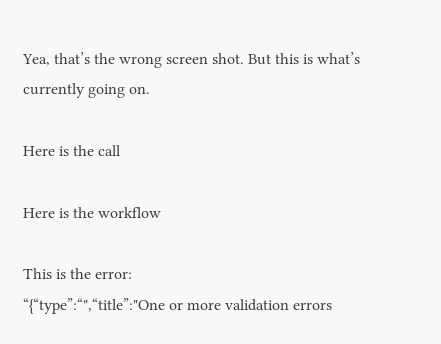Yea, that’s the wrong screen shot. But this is what’s currently going on.

Here is the call

Here is the workflow

This is the error:
“{“type”:“",“title”:"One or more validation errors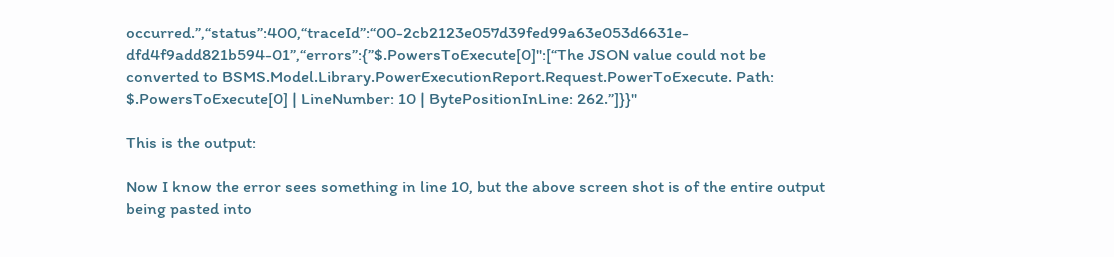occurred.”,“status”:400,“traceId”:“00-2cb2123e057d39fed99a63e053d6631e-dfd4f9add821b594-01”,“errors”:{”$.PowersToExecute[0]":[“The JSON value could not be converted to BSMS.Model.Library.PowerExecutionReport.Request.PowerToExecute. Path: $.PowersToExecute[0] | LineNumber: 10 | BytePositionInLine: 262.”]}}"

This is the output:

Now I know the error sees something in line 10, but the above screen shot is of the entire output being pasted into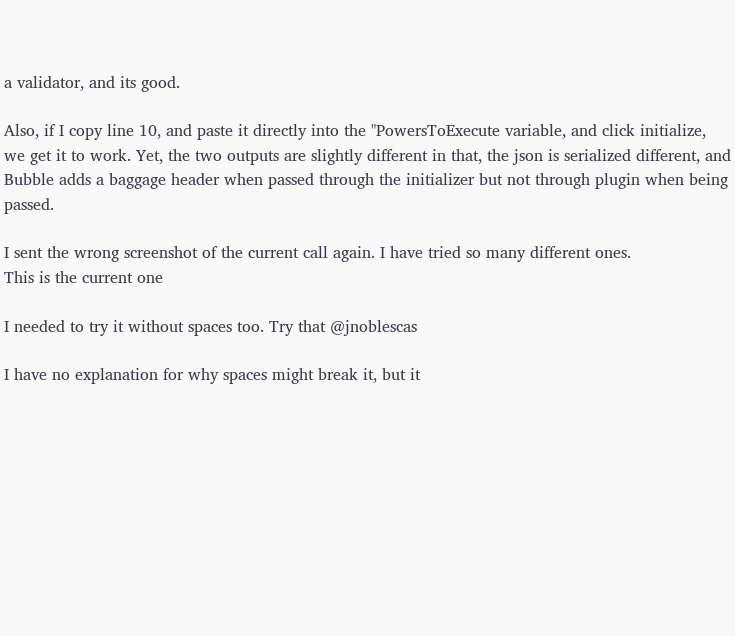a validator, and its good.

Also, if I copy line 10, and paste it directly into the "PowersToExecute variable, and click initialize, we get it to work. Yet, the two outputs are slightly different in that, the json is serialized different, and Bubble adds a baggage header when passed through the initializer but not through plugin when being passed.

I sent the wrong screenshot of the current call again. I have tried so many different ones.
This is the current one

I needed to try it without spaces too. Try that @jnoblescas

I have no explanation for why spaces might break it, but it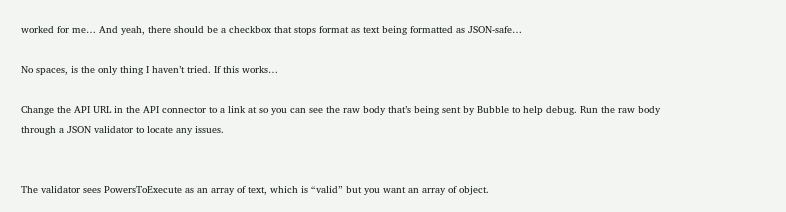worked for me… And yeah, there should be a checkbox that stops format as text being formatted as JSON-safe…

No spaces, is the only thing I haven’t tried. If this works…

Change the API URL in the API connector to a link at so you can see the raw body that’s being sent by Bubble to help debug. Run the raw body through a JSON validator to locate any issues.


The validator sees PowersToExecute as an array of text, which is “valid” but you want an array of object.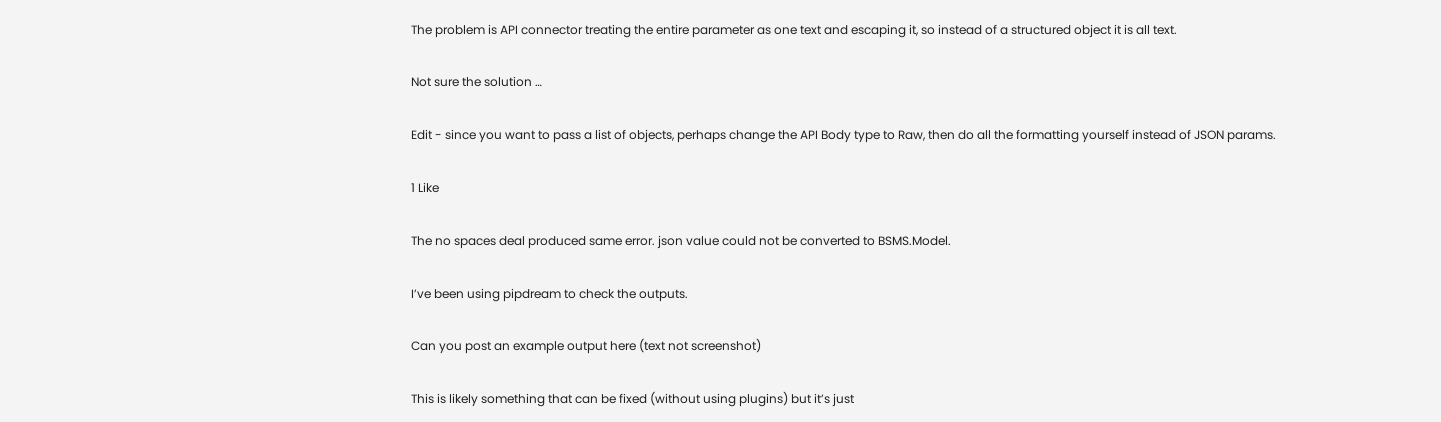The problem is API connector treating the entire parameter as one text and escaping it, so instead of a structured object it is all text.

Not sure the solution …

Edit - since you want to pass a list of objects, perhaps change the API Body type to Raw, then do all the formatting yourself instead of JSON params.

1 Like

The no spaces deal produced same error. json value could not be converted to BSMS.Model.

I’ve been using pipdream to check the outputs.

Can you post an example output here (text not screenshot)

This is likely something that can be fixed (without using plugins) but it’s just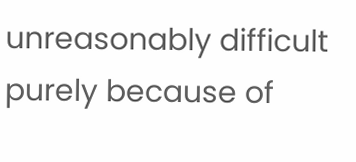unreasonably difficult purely because of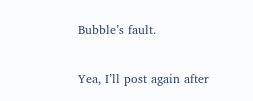Bubble’s fault.

Yea, I’ll post again after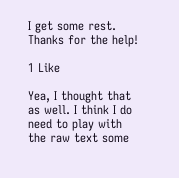I get some rest. Thanks for the help!

1 Like

Yea, I thought that as well. I think I do need to play with the raw text some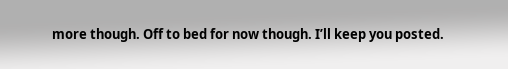more though. Off to bed for now though. I’ll keep you posted.